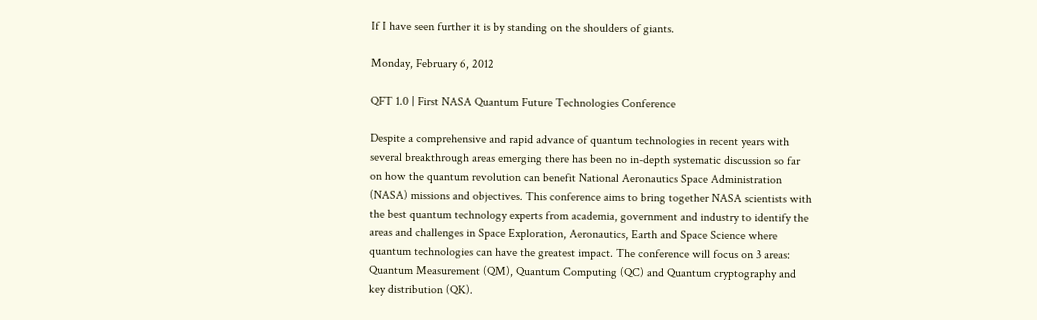If I have seen further it is by standing on the shoulders of giants.

Monday, February 6, 2012

QFT 1.0 | First NASA Quantum Future Technologies Conference

Despite a comprehensive and rapid advance of quantum technologies in recent years with several breakthrough areas emerging there has been no in-depth systematic discussion so far on how the quantum revolution can benefit National Aeronautics Space Administration (NASA) missions and objectives. This conference aims to bring together NASA scientists with the best quantum technology experts from academia, government and industry to identify the areas and challenges in Space Exploration, Aeronautics, Earth and Space Science where quantum technologies can have the greatest impact. The conference will focus on 3 areas: Quantum Measurement (QM), Quantum Computing (QC) and Quantum cryptography and key distribution (QK).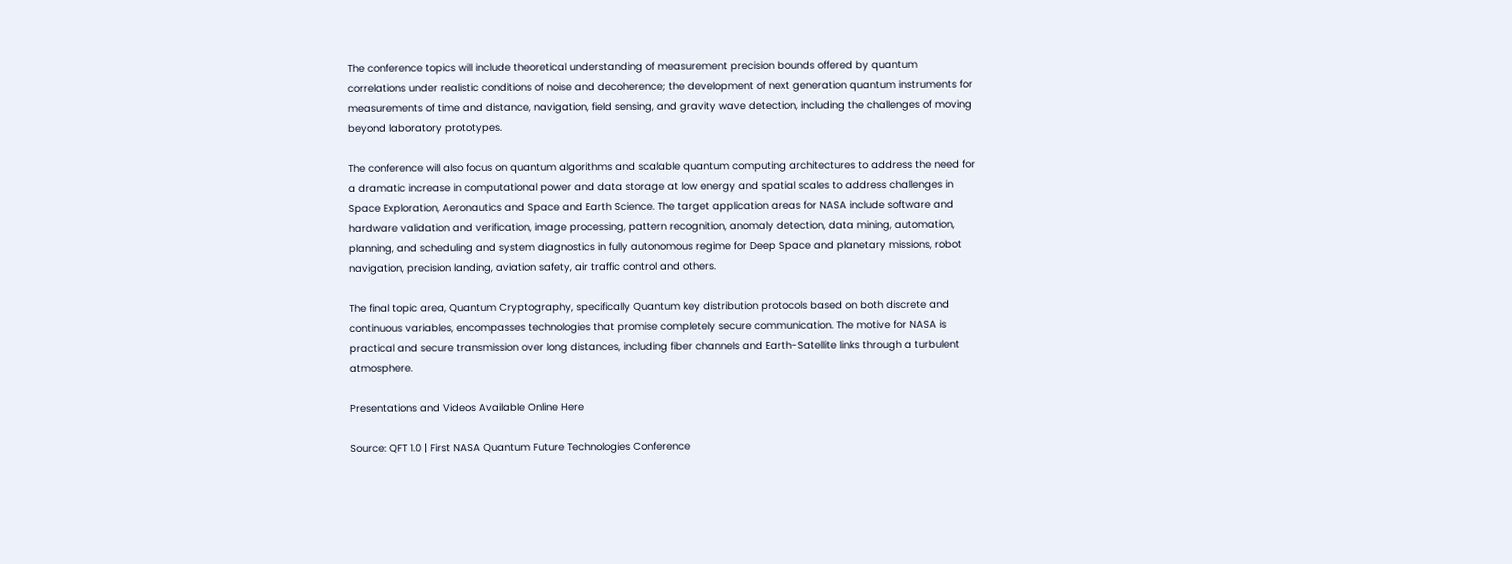The conference topics will include theoretical understanding of measurement precision bounds offered by quantum correlations under realistic conditions of noise and decoherence; the development of next generation quantum instruments for measurements of time and distance, navigation, field sensing, and gravity wave detection, including the challenges of moving beyond laboratory prototypes.

The conference will also focus on quantum algorithms and scalable quantum computing architectures to address the need for a dramatic increase in computational power and data storage at low energy and spatial scales to address challenges in Space Exploration, Aeronautics and Space and Earth Science. The target application areas for NASA include software and hardware validation and verification, image processing, pattern recognition, anomaly detection, data mining, automation, planning, and scheduling and system diagnostics in fully autonomous regime for Deep Space and planetary missions, robot navigation, precision landing, aviation safety, air traffic control and others.

The final topic area, Quantum Cryptography, specifically Quantum key distribution protocols based on both discrete and continuous variables, encompasses technologies that promise completely secure communication. The motive for NASA is practical and secure transmission over long distances, including fiber channels and Earth-Satellite links through a turbulent atmosphere.

Presentations and Videos Available Online Here

Source: QFT 1.0 | First NASA Quantum Future Technologies Conference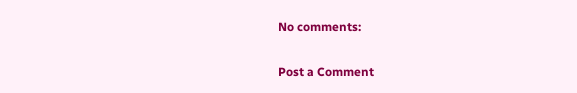No comments:

Post a Comment